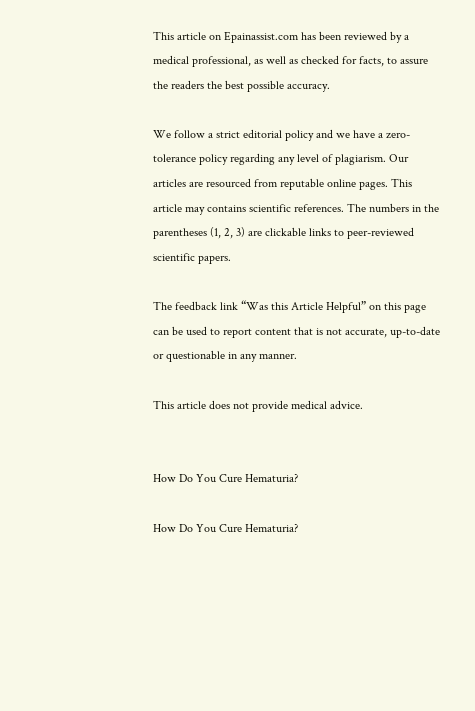This article on Epainassist.com has been reviewed by a medical professional, as well as checked for facts, to assure the readers the best possible accuracy.

We follow a strict editorial policy and we have a zero-tolerance policy regarding any level of plagiarism. Our articles are resourced from reputable online pages. This article may contains scientific references. The numbers in the parentheses (1, 2, 3) are clickable links to peer-reviewed scientific papers.

The feedback link “Was this Article Helpful” on this page can be used to report content that is not accurate, up-to-date or questionable in any manner.

This article does not provide medical advice.


How Do You Cure Hematuria?

How Do You Cure Hematuria?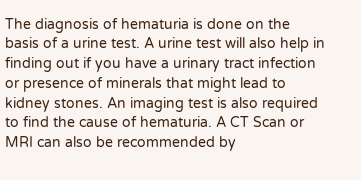The diagnosis of hematuria is done on the basis of a urine test. A urine test will also help in finding out if you have a urinary tract infection or presence of minerals that might lead to kidney stones. An imaging test is also required to find the cause of hematuria. A CT Scan or MRI can also be recommended by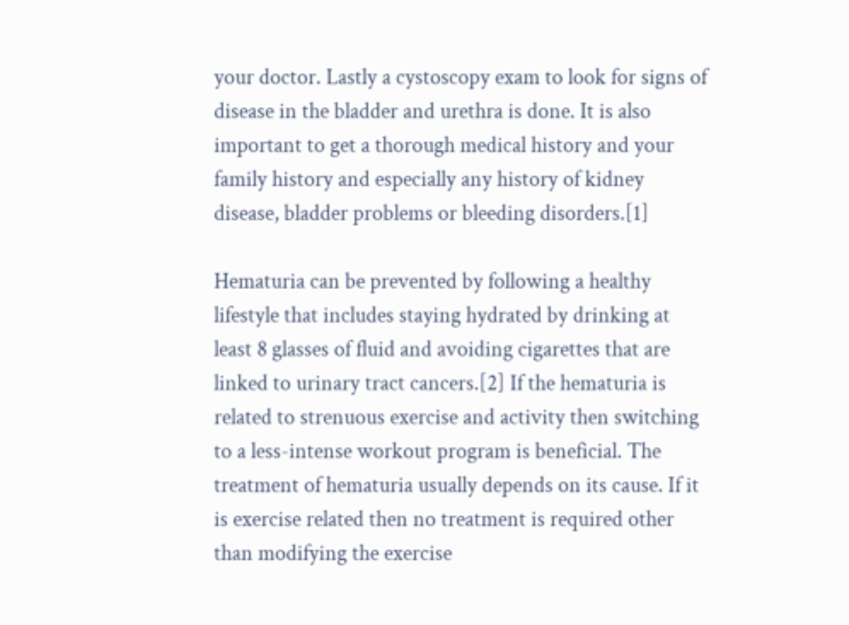your doctor. Lastly a cystoscopy exam to look for signs of disease in the bladder and urethra is done. It is also important to get a thorough medical history and your family history and especially any history of kidney disease, bladder problems or bleeding disorders.[1]

Hematuria can be prevented by following a healthy lifestyle that includes staying hydrated by drinking at least 8 glasses of fluid and avoiding cigarettes that are linked to urinary tract cancers.[2] If the hematuria is related to strenuous exercise and activity then switching to a less-intense workout program is beneficial. The treatment of hematuria usually depends on its cause. If it is exercise related then no treatment is required other than modifying the exercise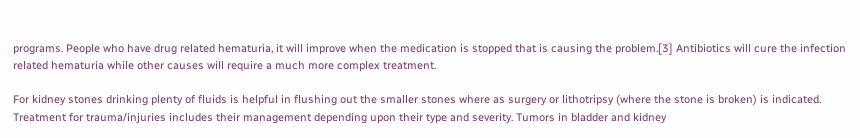programs. People who have drug related hematuria, it will improve when the medication is stopped that is causing the problem.[3] Antibiotics will cure the infection related hematuria while other causes will require a much more complex treatment.

For kidney stones drinking plenty of fluids is helpful in flushing out the smaller stones where as surgery or lithotripsy (where the stone is broken) is indicated. Treatment for trauma/injuries includes their management depending upon their type and severity. Tumors in bladder and kidney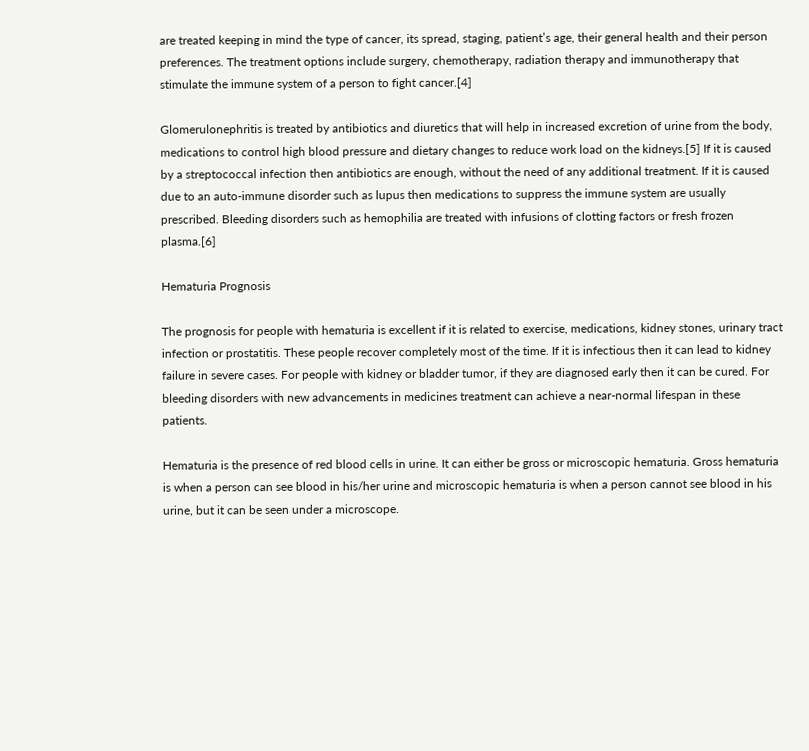are treated keeping in mind the type of cancer, its spread, staging, patient’s age, their general health and their person preferences. The treatment options include surgery, chemotherapy, radiation therapy and immunotherapy that stimulate the immune system of a person to fight cancer.[4]

Glomerulonephritis is treated by antibiotics and diuretics that will help in increased excretion of urine from the body, medications to control high blood pressure and dietary changes to reduce work load on the kidneys.[5] If it is caused by a streptococcal infection then antibiotics are enough, without the need of any additional treatment. If it is caused due to an auto-immune disorder such as lupus then medications to suppress the immune system are usually prescribed. Bleeding disorders such as hemophilia are treated with infusions of clotting factors or fresh frozen plasma.[6]

Hematuria Prognosis

The prognosis for people with hematuria is excellent if it is related to exercise, medications, kidney stones, urinary tract infection or prostatitis. These people recover completely most of the time. If it is infectious then it can lead to kidney failure in severe cases. For people with kidney or bladder tumor, if they are diagnosed early then it can be cured. For bleeding disorders with new advancements in medicines treatment can achieve a near-normal lifespan in these patients.

Hematuria is the presence of red blood cells in urine. It can either be gross or microscopic hematuria. Gross hematuria is when a person can see blood in his/her urine and microscopic hematuria is when a person cannot see blood in his urine, but it can be seen under a microscope.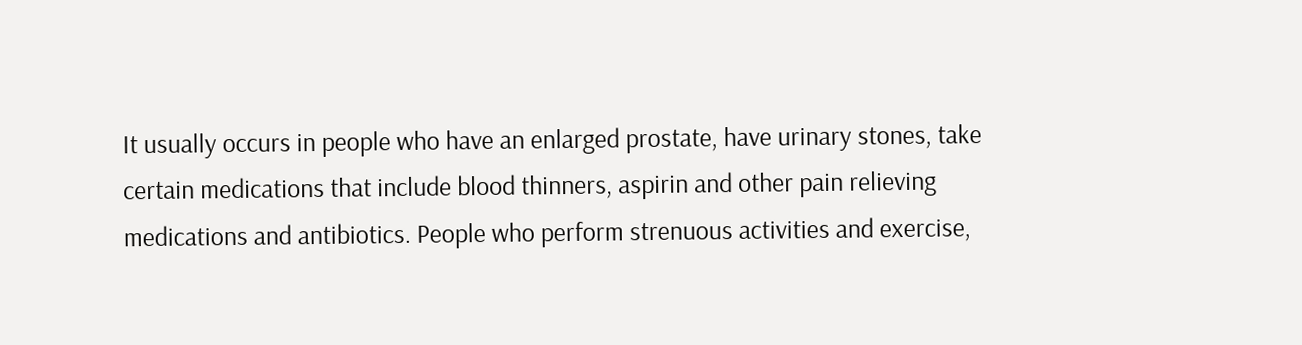It usually occurs in people who have an enlarged prostate, have urinary stones, take certain medications that include blood thinners, aspirin and other pain relieving medications and antibiotics. People who perform strenuous activities and exercise,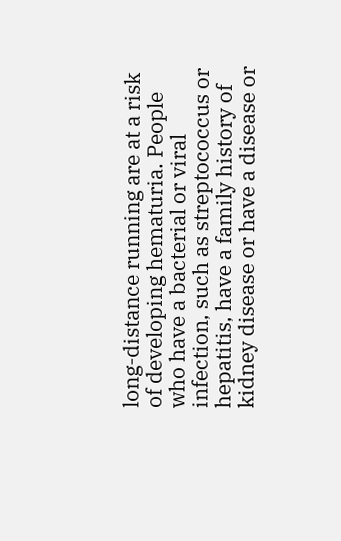long-distance running are at a risk of developing hematuria. People who have a bacterial or viral infection, such as streptococcus or hepatitis, have a family history of kidney disease or have a disease or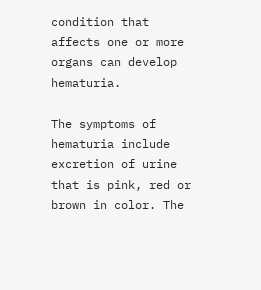condition that affects one or more organs can develop hematuria.

The symptoms of hematuria include excretion of urine that is pink, red or brown in color. The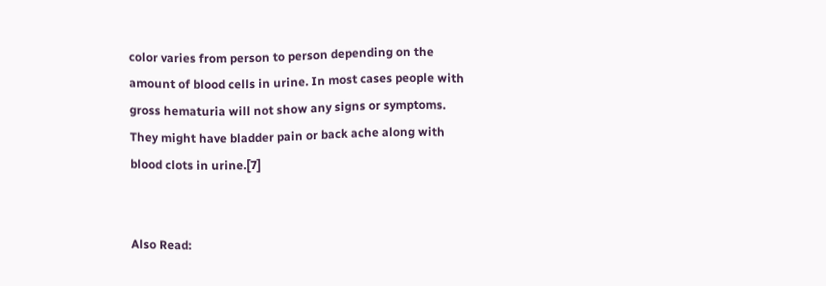color varies from person to person depending on the amount of blood cells in urine. In most cases people with gross hematuria will not show any signs or symptoms. They might have bladder pain or back ache along with blood clots in urine.[7]


Also Read: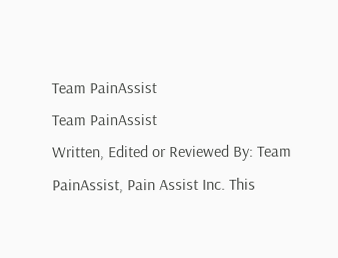Team PainAssist
Team PainAssist
Written, Edited or Reviewed By: Team PainAssist, Pain Assist Inc. This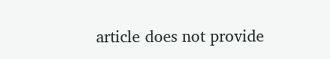article does not provide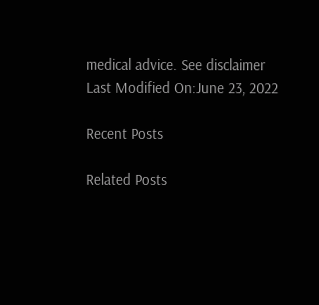medical advice. See disclaimer
Last Modified On:June 23, 2022

Recent Posts

Related Posts